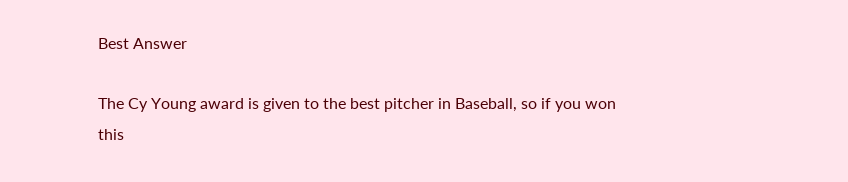Best Answer

The Cy Young award is given to the best pitcher in Baseball, so if you won this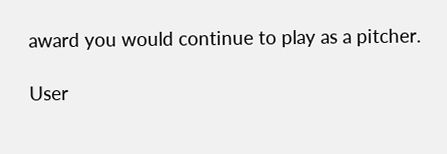award you would continue to play as a pitcher.

User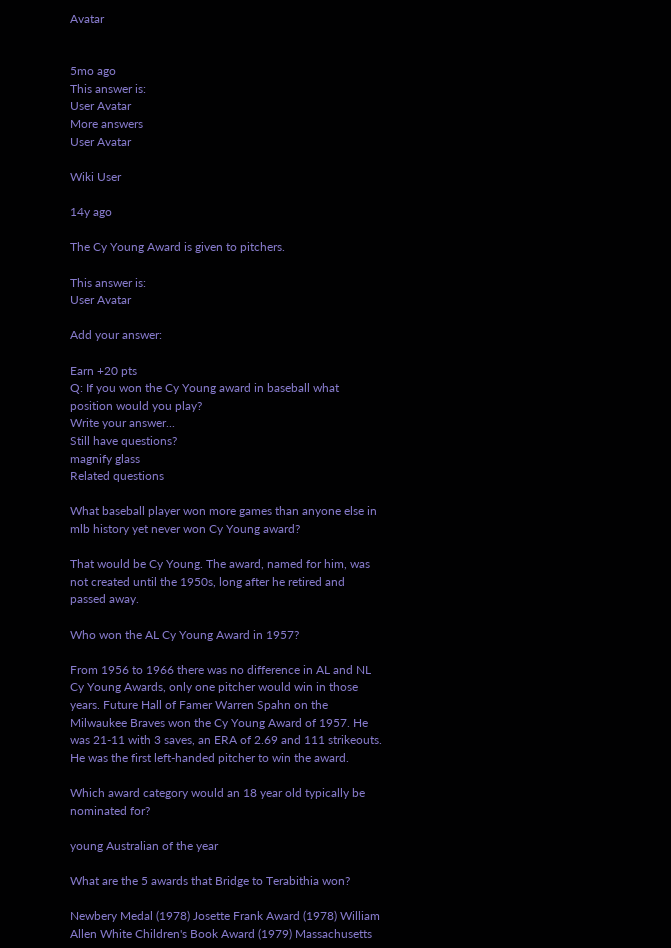Avatar


5mo ago
This answer is:
User Avatar
More answers
User Avatar

Wiki User

14y ago

The Cy Young Award is given to pitchers.

This answer is:
User Avatar

Add your answer:

Earn +20 pts
Q: If you won the Cy Young award in baseball what position would you play?
Write your answer...
Still have questions?
magnify glass
Related questions

What baseball player won more games than anyone else in mlb history yet never won Cy Young award?

That would be Cy Young. The award, named for him, was not created until the 1950s, long after he retired and passed away.

Who won the AL Cy Young Award in 1957?

From 1956 to 1966 there was no difference in AL and NL Cy Young Awards, only one pitcher would win in those years. Future Hall of Famer Warren Spahn on the Milwaukee Braves won the Cy Young Award of 1957. He was 21-11 with 3 saves, an ERA of 2.69 and 111 strikeouts. He was the first left-handed pitcher to win the award.

Which award category would an 18 year old typically be nominated for?

young Australian of the year

What are the 5 awards that Bridge to Terabithia won?

Newbery Medal (1978) Josette Frank Award (1978) William Allen White Children's Book Award (1979) Massachusetts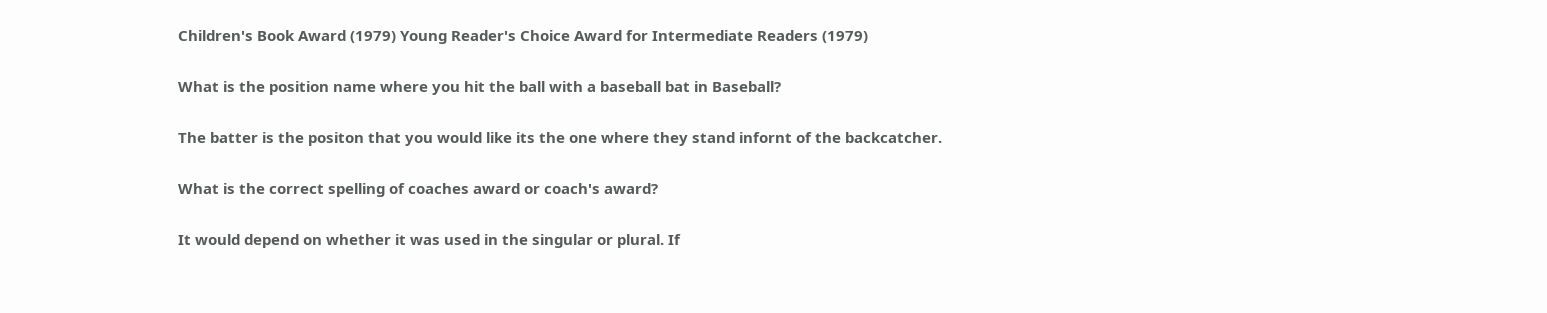Children's Book Award (1979) Young Reader's Choice Award for Intermediate Readers (1979)

What is the position name where you hit the ball with a baseball bat in Baseball?

The batter is the positon that you would like its the one where they stand infornt of the backcatcher.

What is the correct spelling of coaches award or coach's award?

It would depend on whether it was used in the singular or plural. If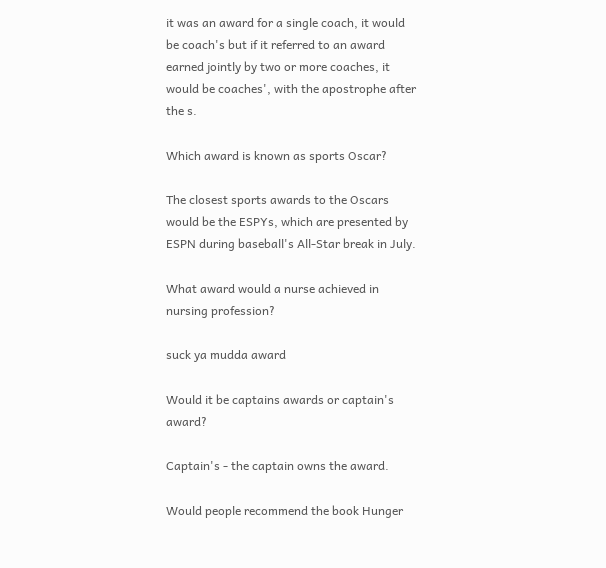it was an award for a single coach, it would be coach's but if it referred to an award earned jointly by two or more coaches, it would be coaches', with the apostrophe after the s.

Which award is known as sports Oscar?

The closest sports awards to the Oscars would be the ESPYs, which are presented by ESPN during baseball's All-Star break in July.

What award would a nurse achieved in nursing profession?

suck ya mudda award

Would it be captains awards or captain's award?

Captain's - the captain owns the award.

Would people recommend the book Hunger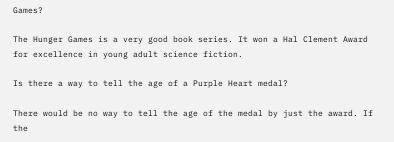Games?

The Hunger Games is a very good book series. It won a Hal Clement Award for excellence in young adult science fiction.

Is there a way to tell the age of a Purple Heart medal?

There would be no way to tell the age of the medal by just the award. If the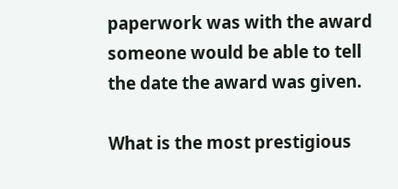paperwork was with the award someone would be able to tell the date the award was given.

What is the most prestigious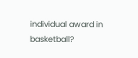individual award in basketball?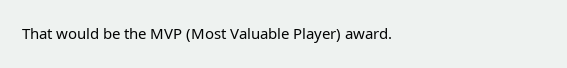That would be the MVP (Most Valuable Player) award.